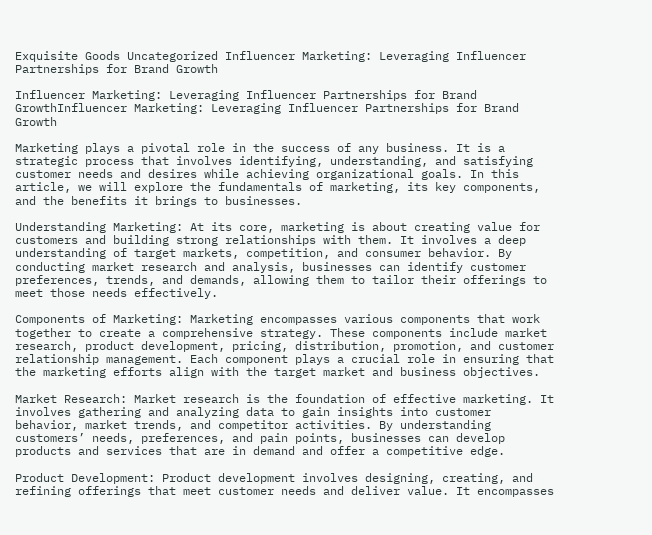Exquisite Goods Uncategorized Influencer Marketing: Leveraging Influencer Partnerships for Brand Growth

Influencer Marketing: Leveraging Influencer Partnerships for Brand GrowthInfluencer Marketing: Leveraging Influencer Partnerships for Brand Growth

Marketing plays a pivotal role in the success of any business. It is a strategic process that involves identifying, understanding, and satisfying customer needs and desires while achieving organizational goals. In this article, we will explore the fundamentals of marketing, its key components, and the benefits it brings to businesses.

Understanding Marketing: At its core, marketing is about creating value for customers and building strong relationships with them. It involves a deep understanding of target markets, competition, and consumer behavior. By conducting market research and analysis, businesses can identify customer preferences, trends, and demands, allowing them to tailor their offerings to meet those needs effectively.

Components of Marketing: Marketing encompasses various components that work together to create a comprehensive strategy. These components include market research, product development, pricing, distribution, promotion, and customer relationship management. Each component plays a crucial role in ensuring that the marketing efforts align with the target market and business objectives.

Market Research: Market research is the foundation of effective marketing. It involves gathering and analyzing data to gain insights into customer behavior, market trends, and competitor activities. By understanding customers’ needs, preferences, and pain points, businesses can develop products and services that are in demand and offer a competitive edge.

Product Development: Product development involves designing, creating, and refining offerings that meet customer needs and deliver value. It encompasses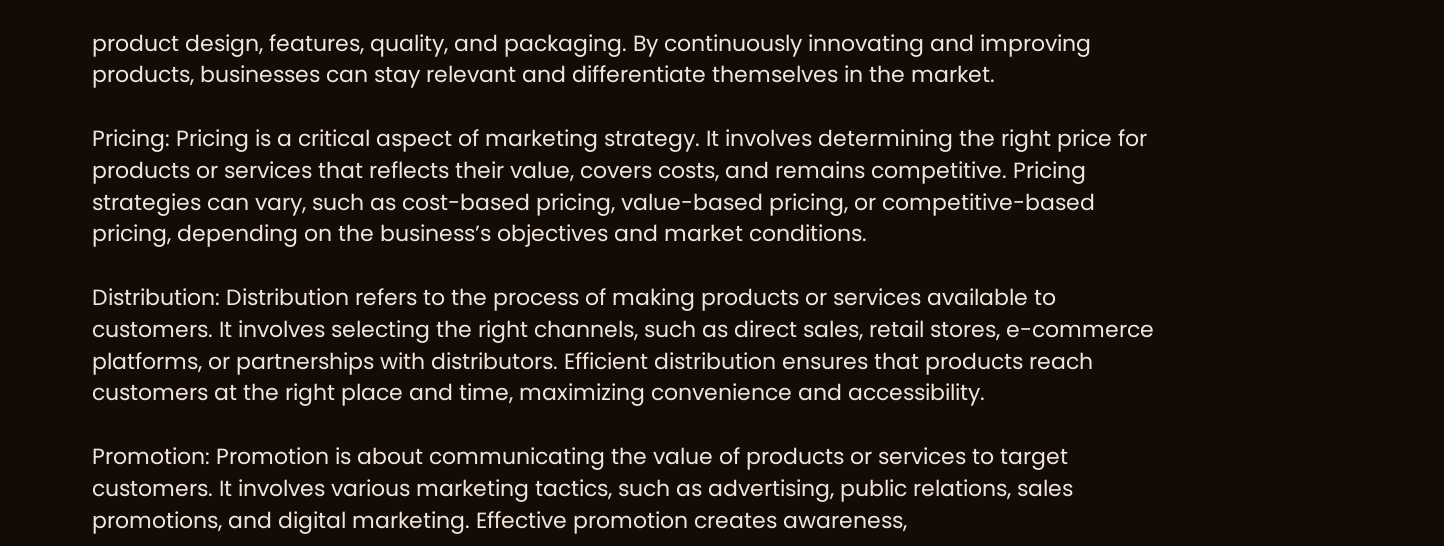product design, features, quality, and packaging. By continuously innovating and improving products, businesses can stay relevant and differentiate themselves in the market.

Pricing: Pricing is a critical aspect of marketing strategy. It involves determining the right price for products or services that reflects their value, covers costs, and remains competitive. Pricing strategies can vary, such as cost-based pricing, value-based pricing, or competitive-based pricing, depending on the business’s objectives and market conditions.

Distribution: Distribution refers to the process of making products or services available to customers. It involves selecting the right channels, such as direct sales, retail stores, e-commerce platforms, or partnerships with distributors. Efficient distribution ensures that products reach customers at the right place and time, maximizing convenience and accessibility.

Promotion: Promotion is about communicating the value of products or services to target customers. It involves various marketing tactics, such as advertising, public relations, sales promotions, and digital marketing. Effective promotion creates awareness,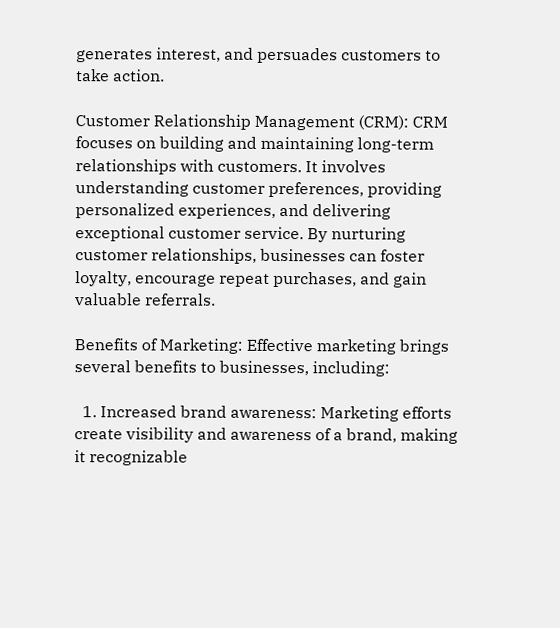generates interest, and persuades customers to take action.

Customer Relationship Management (CRM): CRM focuses on building and maintaining long-term relationships with customers. It involves understanding customer preferences, providing personalized experiences, and delivering exceptional customer service. By nurturing customer relationships, businesses can foster loyalty, encourage repeat purchases, and gain valuable referrals.

Benefits of Marketing: Effective marketing brings several benefits to businesses, including:

  1. Increased brand awareness: Marketing efforts create visibility and awareness of a brand, making it recognizable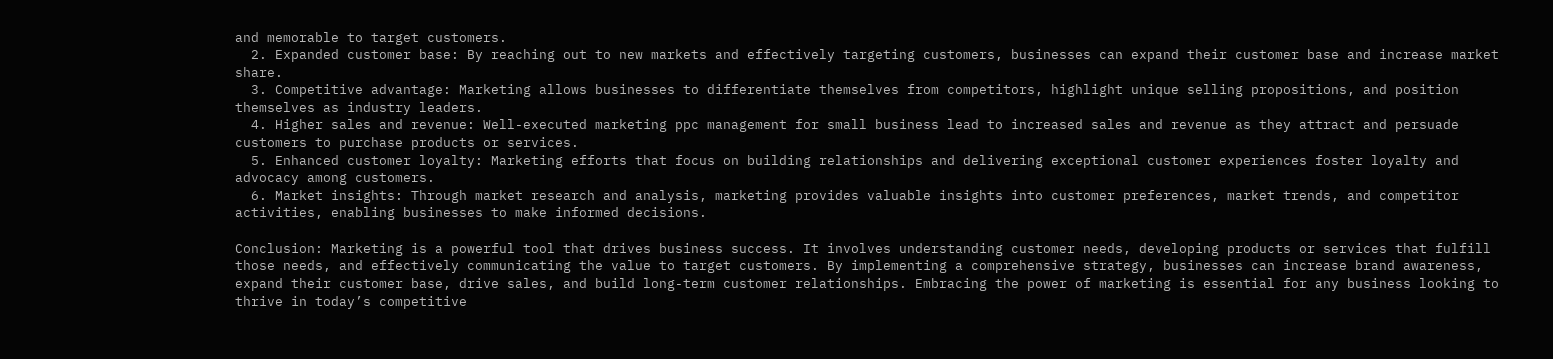and memorable to target customers.
  2. Expanded customer base: By reaching out to new markets and effectively targeting customers, businesses can expand their customer base and increase market share.
  3. Competitive advantage: Marketing allows businesses to differentiate themselves from competitors, highlight unique selling propositions, and position themselves as industry leaders.
  4. Higher sales and revenue: Well-executed marketing ppc management for small business lead to increased sales and revenue as they attract and persuade customers to purchase products or services.
  5. Enhanced customer loyalty: Marketing efforts that focus on building relationships and delivering exceptional customer experiences foster loyalty and advocacy among customers.
  6. Market insights: Through market research and analysis, marketing provides valuable insights into customer preferences, market trends, and competitor activities, enabling businesses to make informed decisions.

Conclusion: Marketing is a powerful tool that drives business success. It involves understanding customer needs, developing products or services that fulfill those needs, and effectively communicating the value to target customers. By implementing a comprehensive strategy, businesses can increase brand awareness, expand their customer base, drive sales, and build long-term customer relationships. Embracing the power of marketing is essential for any business looking to thrive in today’s competitive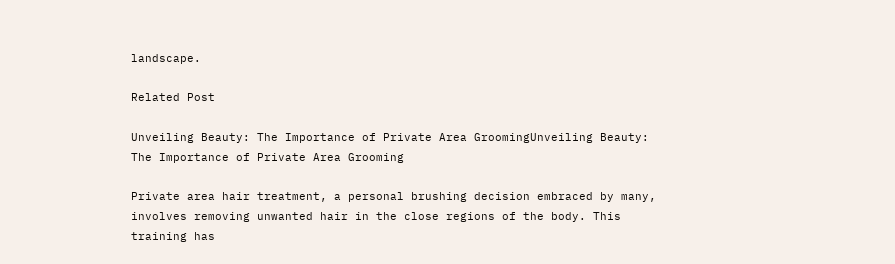landscape.

Related Post

Unveiling Beauty: The Importance of Private Area GroomingUnveiling Beauty: The Importance of Private Area Grooming

Private area hair treatment, a personal brushing decision embraced by many, involves removing unwanted hair in the close regions of the body. This training has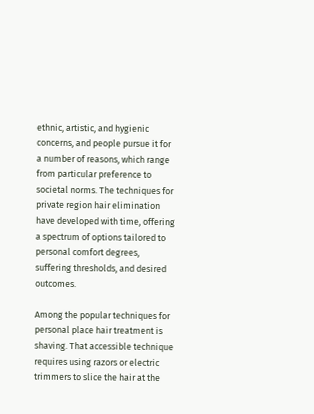ethnic, artistic, and hygienic concerns, and people pursue it for a number of reasons, which range from particular preference to societal norms. The techniques for private region hair elimination have developed with time, offering a spectrum of options tailored to personal comfort degrees, suffering thresholds, and desired outcomes.

Among the popular techniques for personal place hair treatment is shaving. That accessible technique requires using razors or electric trimmers to slice the hair at the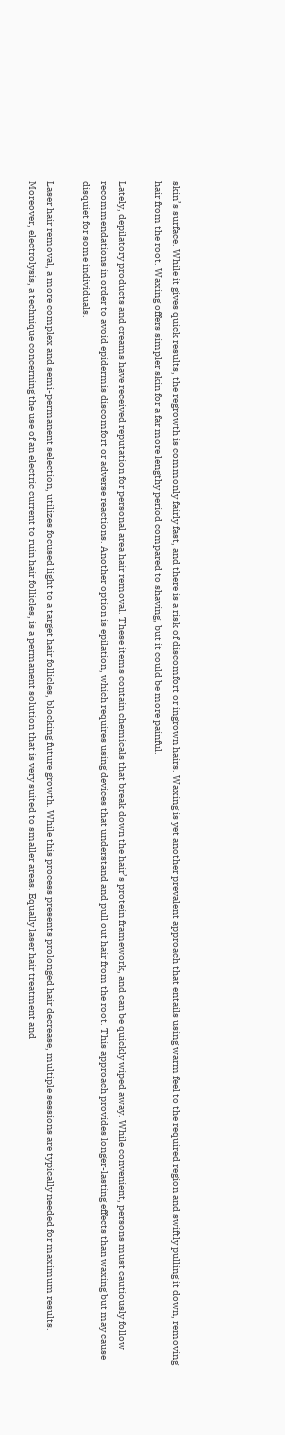skin’s surface. While it gives quick results, the regrowth is commonly fairly fast, and there is a risk of discomfort or ingrown hairs. Waxing is yet another prevalent approach that entails using warm feel to the required region and swiftly pulling it down, removing hair from the root. Waxing offers simpler skin for a far more lengthy period compared to shaving, but it could be more painful.

Lately, depilatory products and creams have received reputation for personal area hair removal. These items contain chemicals that break down the hair’s protein framework, and can be quickly wiped away. While convenient, persons must cautiously follow recommendations in order to avoid epidermis discomfort or adverse reactions. Another option is epilation, which requires using devices that understand and pull out hair from the root. This approach provides longer-lasting effects than waxing but may cause disquiet for some individuals.

Laser hair removal, a more complex and semi-permanent selection, utilizes focused light to a target hair follicles, blocking future growth. While this process presents prolonged hair decrease, multiple sessions are typically needed for maximum results. Moreover, electrolysis, a technique concerning the use of an electric current to ruin hair follicles, is a permanent solution that is very suited to smaller areas. Equally laser hair treatment and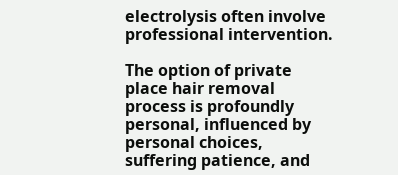electrolysis often involve professional intervention.

The option of private place hair removal process is profoundly personal, influenced by personal choices, suffering patience, and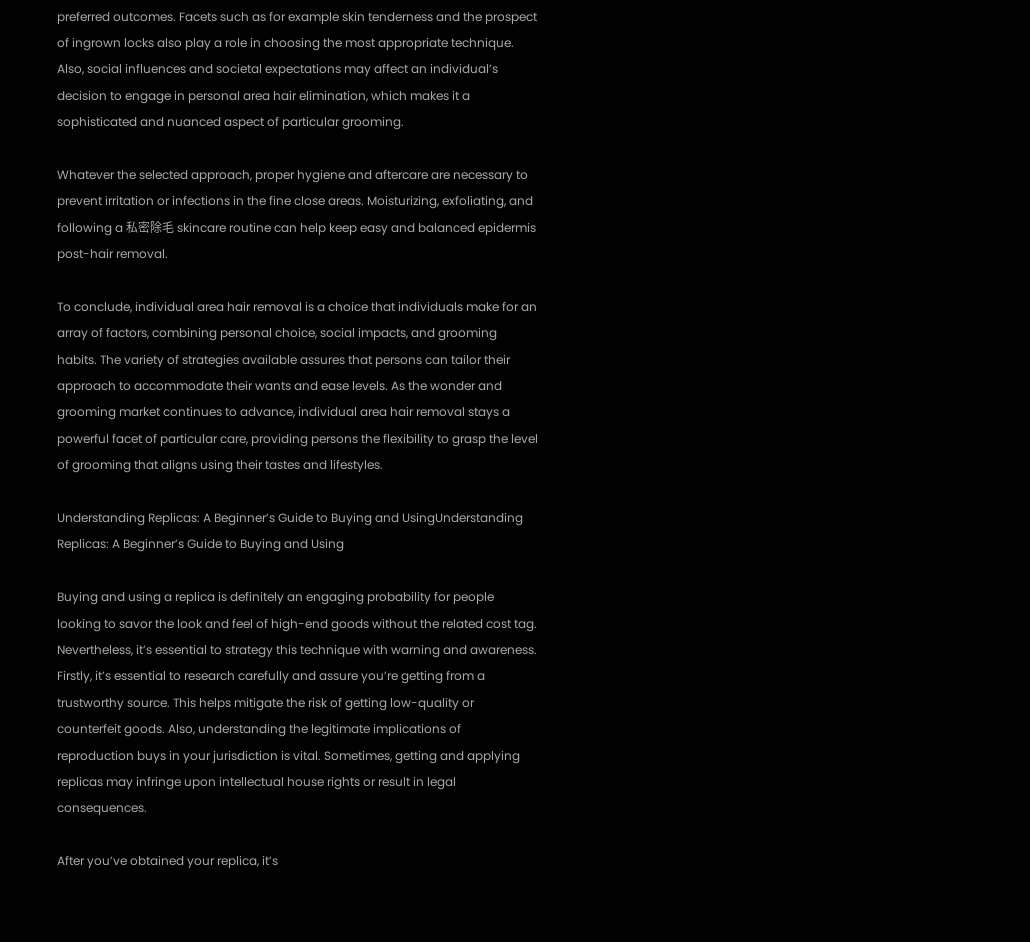preferred outcomes. Facets such as for example skin tenderness and the prospect of ingrown locks also play a role in choosing the most appropriate technique. Also, social influences and societal expectations may affect an individual’s decision to engage in personal area hair elimination, which makes it a sophisticated and nuanced aspect of particular grooming.

Whatever the selected approach, proper hygiene and aftercare are necessary to prevent irritation or infections in the fine close areas. Moisturizing, exfoliating, and following a 私密除毛 skincare routine can help keep easy and balanced epidermis post-hair removal.

To conclude, individual area hair removal is a choice that individuals make for an array of factors, combining personal choice, social impacts, and grooming habits. The variety of strategies available assures that persons can tailor their approach to accommodate their wants and ease levels. As the wonder and grooming market continues to advance, individual area hair removal stays a powerful facet of particular care, providing persons the flexibility to grasp the level of grooming that aligns using their tastes and lifestyles.

Understanding Replicas: A Beginner’s Guide to Buying and UsingUnderstanding Replicas: A Beginner’s Guide to Buying and Using

Buying and using a replica is definitely an engaging probability for people looking to savor the look and feel of high-end goods without the related cost tag. Nevertheless, it’s essential to strategy this technique with warning and awareness. Firstly, it’s essential to research carefully and assure you’re getting from a trustworthy source. This helps mitigate the risk of getting low-quality or counterfeit goods. Also, understanding the legitimate implications of reproduction buys in your jurisdiction is vital. Sometimes, getting and applying replicas may infringe upon intellectual house rights or result in legal consequences.

After you’ve obtained your replica, it’s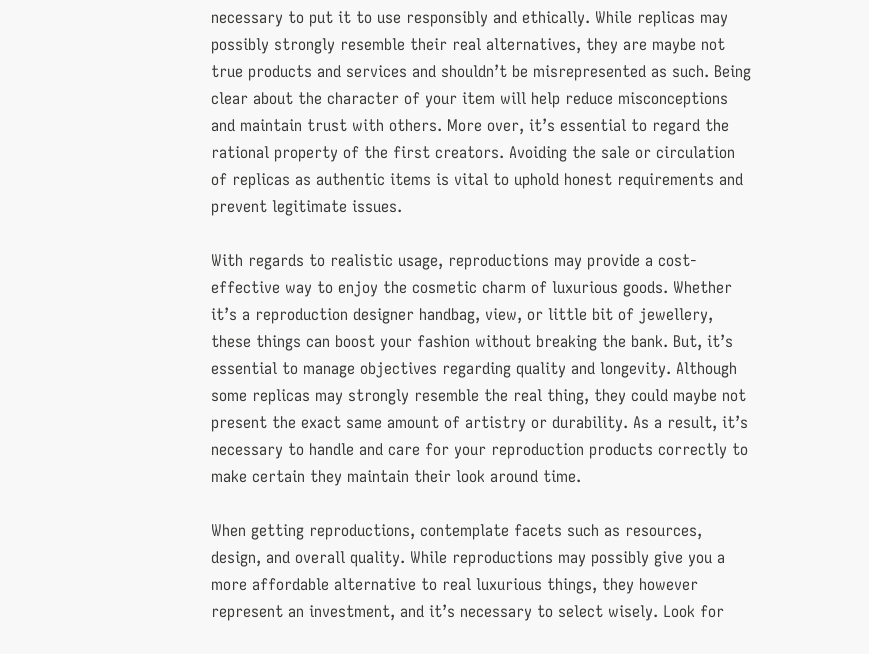necessary to put it to use responsibly and ethically. While replicas may possibly strongly resemble their real alternatives, they are maybe not true products and services and shouldn’t be misrepresented as such. Being clear about the character of your item will help reduce misconceptions and maintain trust with others. More over, it’s essential to regard the rational property of the first creators. Avoiding the sale or circulation of replicas as authentic items is vital to uphold honest requirements and prevent legitimate issues.

With regards to realistic usage, reproductions may provide a cost-effective way to enjoy the cosmetic charm of luxurious goods. Whether it’s a reproduction designer handbag, view, or little bit of jewellery, these things can boost your fashion without breaking the bank. But, it’s essential to manage objectives regarding quality and longevity. Although some replicas may strongly resemble the real thing, they could maybe not present the exact same amount of artistry or durability. As a result, it’s necessary to handle and care for your reproduction products correctly to make certain they maintain their look around time.

When getting reproductions, contemplate facets such as resources, design, and overall quality. While reproductions may possibly give you a more affordable alternative to real luxurious things, they however represent an investment, and it’s necessary to select wisely. Look for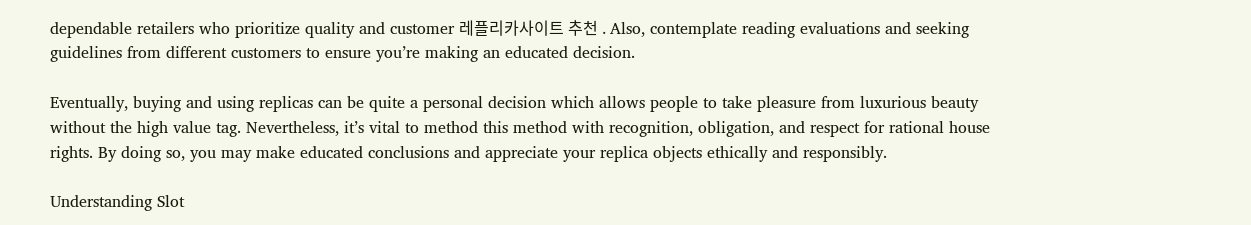dependable retailers who prioritize quality and customer 레플리카사이트 추천 . Also, contemplate reading evaluations and seeking guidelines from different customers to ensure you’re making an educated decision.

Eventually, buying and using replicas can be quite a personal decision which allows people to take pleasure from luxurious beauty without the high value tag. Nevertheless, it’s vital to method this method with recognition, obligation, and respect for rational house rights. By doing so, you may make educated conclusions and appreciate your replica objects ethically and responsibly.

Understanding Slot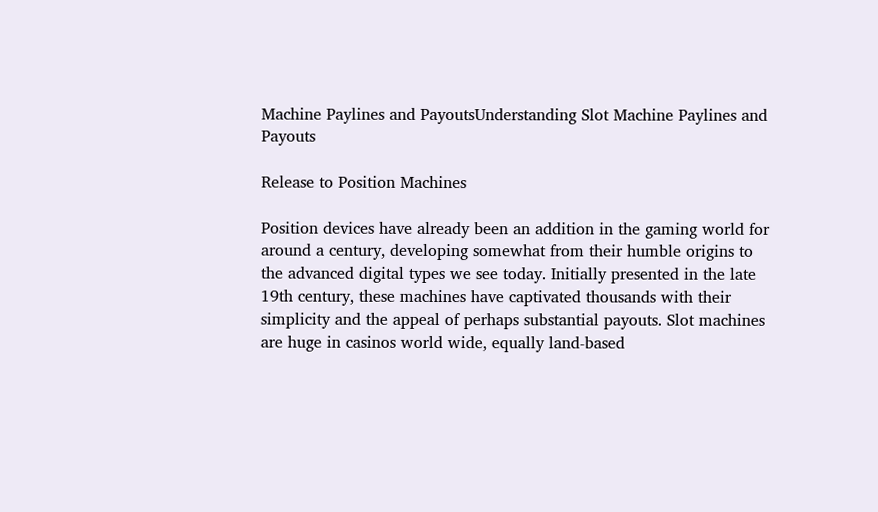Machine Paylines and PayoutsUnderstanding Slot Machine Paylines and Payouts

Release to Position Machines

Position devices have already been an addition in the gaming world for around a century, developing somewhat from their humble origins to the advanced digital types we see today. Initially presented in the late 19th century, these machines have captivated thousands with their simplicity and the appeal of perhaps substantial payouts. Slot machines are huge in casinos world wide, equally land-based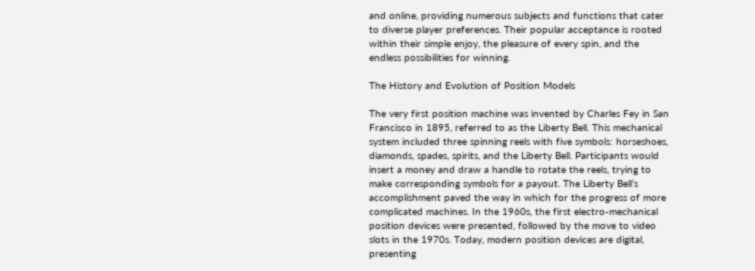and online, providing numerous subjects and functions that cater to diverse player preferences. Their popular acceptance is rooted within their simple enjoy, the pleasure of every spin, and the endless possibilities for winning.

The History and Evolution of Position Models

The very first position machine was invented by Charles Fey in San Francisco in 1895, referred to as the Liberty Bell. This mechanical system included three spinning reels with five symbols: horseshoes, diamonds, spades, spirits, and the Liberty Bell. Participants would insert a money and draw a handle to rotate the reels, trying to make corresponding symbols for a payout. The Liberty Bell’s accomplishment paved the way in which for the progress of more complicated machines. In the 1960s, the first electro-mechanical position devices were presented, followed by the move to video slots in the 1970s. Today, modern position devices are digital, presenting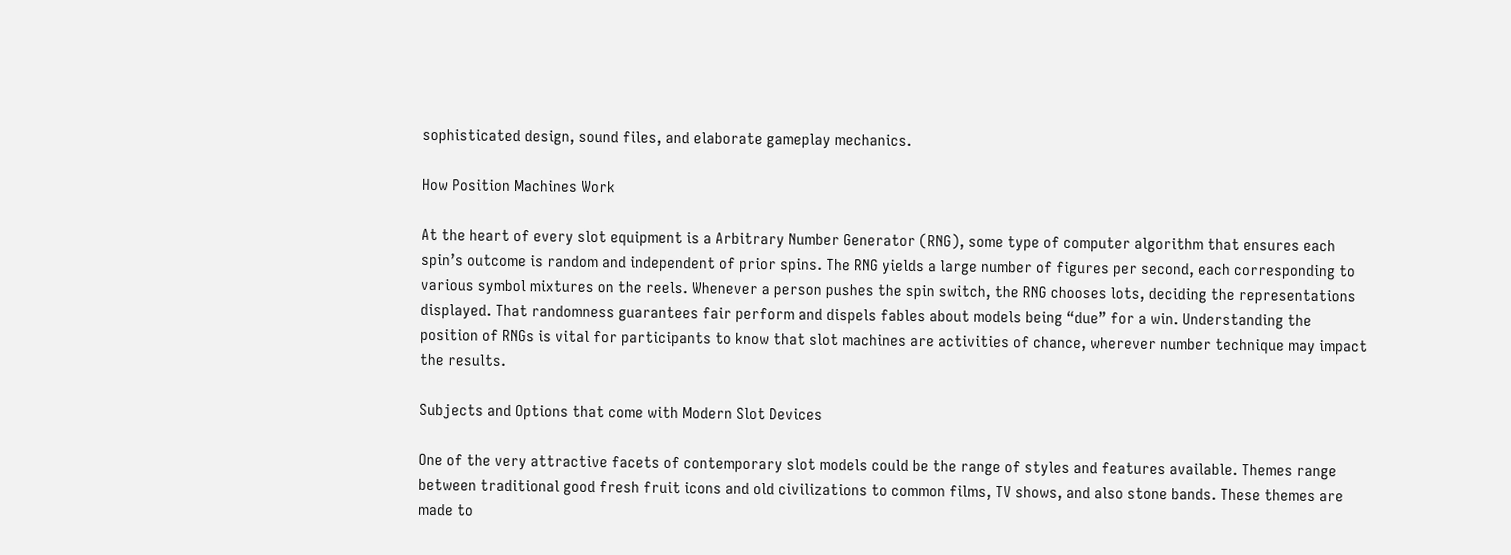sophisticated design, sound files, and elaborate gameplay mechanics.

How Position Machines Work

At the heart of every slot equipment is a Arbitrary Number Generator (RNG), some type of computer algorithm that ensures each spin’s outcome is random and independent of prior spins. The RNG yields a large number of figures per second, each corresponding to various symbol mixtures on the reels. Whenever a person pushes the spin switch, the RNG chooses lots, deciding the representations displayed. That randomness guarantees fair perform and dispels fables about models being “due” for a win. Understanding the position of RNGs is vital for participants to know that slot machines are activities of chance, wherever number technique may impact the results.

Subjects and Options that come with Modern Slot Devices

One of the very attractive facets of contemporary slot models could be the range of styles and features available. Themes range between traditional good fresh fruit icons and old civilizations to common films, TV shows, and also stone bands. These themes are made to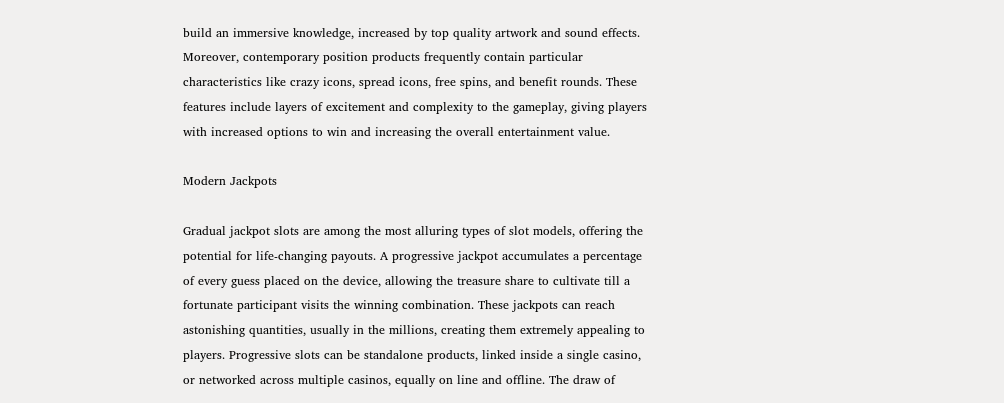build an immersive knowledge, increased by top quality artwork and sound effects. Moreover, contemporary position products frequently contain particular characteristics like crazy icons, spread icons, free spins, and benefit rounds. These features include layers of excitement and complexity to the gameplay, giving players with increased options to win and increasing the overall entertainment value.

Modern Jackpots

Gradual jackpot slots are among the most alluring types of slot models, offering the potential for life-changing payouts. A progressive jackpot accumulates a percentage of every guess placed on the device, allowing the treasure share to cultivate till a fortunate participant visits the winning combination. These jackpots can reach astonishing quantities, usually in the millions, creating them extremely appealing to players. Progressive slots can be standalone products, linked inside a single casino, or networked across multiple casinos, equally on line and offline. The draw of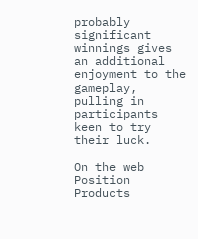probably significant winnings gives an additional enjoyment to the gameplay, pulling in participants keen to try their luck.

On the web Position Products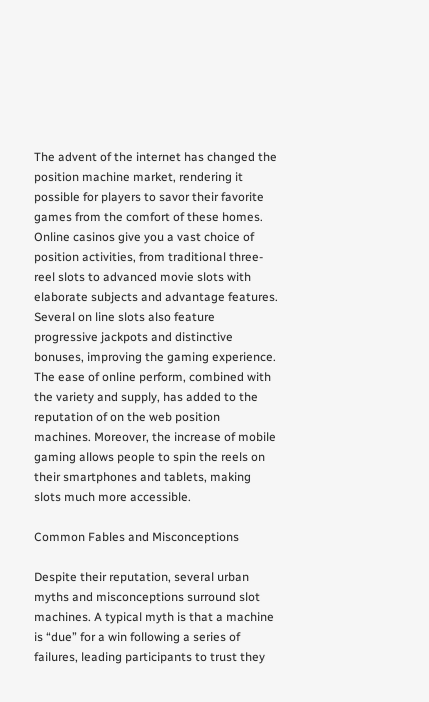The advent of the internet has changed the position machine market, rendering it possible for players to savor their favorite games from the comfort of these homes. Online casinos give you a vast choice of position activities, from traditional three-reel slots to advanced movie slots with elaborate subjects and advantage features. Several on line slots also feature progressive jackpots and distinctive bonuses, improving the gaming experience. The ease of online perform, combined with the variety and supply, has added to the reputation of on the web position machines. Moreover, the increase of mobile gaming allows people to spin the reels on their smartphones and tablets, making slots much more accessible.

Common Fables and Misconceptions

Despite their reputation, several urban myths and misconceptions surround slot machines. A typical myth is that a machine is “due” for a win following a series of failures, leading participants to trust they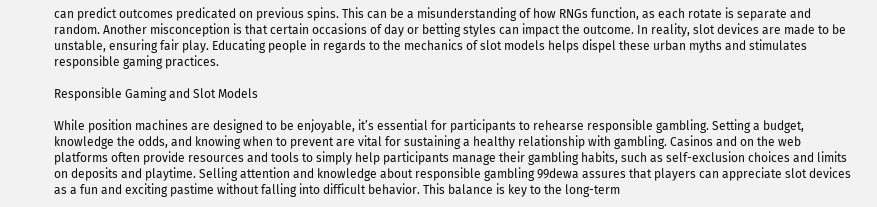can predict outcomes predicated on previous spins. This can be a misunderstanding of how RNGs function, as each rotate is separate and random. Another misconception is that certain occasions of day or betting styles can impact the outcome. In reality, slot devices are made to be unstable, ensuring fair play. Educating people in regards to the mechanics of slot models helps dispel these urban myths and stimulates responsible gaming practices.

Responsible Gaming and Slot Models

While position machines are designed to be enjoyable, it’s essential for participants to rehearse responsible gambling. Setting a budget, knowledge the odds, and knowing when to prevent are vital for sustaining a healthy relationship with gambling. Casinos and on the web platforms often provide resources and tools to simply help participants manage their gambling habits, such as self-exclusion choices and limits on deposits and playtime. Selling attention and knowledge about responsible gambling 99dewa assures that players can appreciate slot devices as a fun and exciting pastime without falling into difficult behavior. This balance is key to the long-term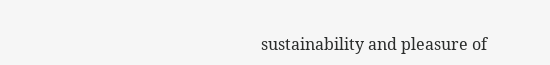sustainability and pleasure of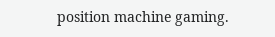position machine gaming.